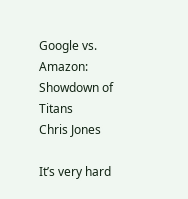Google vs. Amazon: Showdown of Titans
Chris Jones

It’s very hard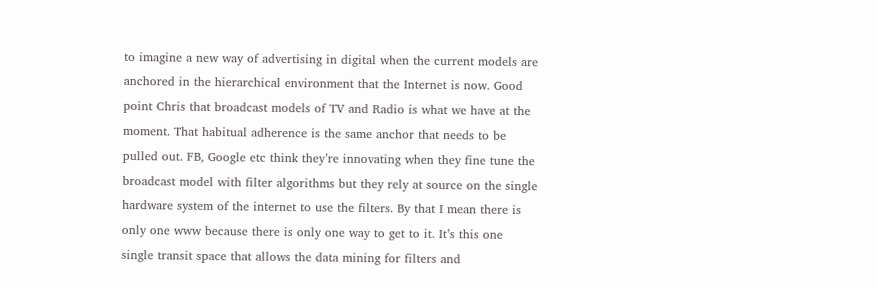to imagine a new way of advertising in digital when the current models are anchored in the hierarchical environment that the Internet is now. Good point Chris that broadcast models of TV and Radio is what we have at the moment. That habitual adherence is the same anchor that needs to be pulled out. FB, Google etc think they’re innovating when they fine tune the broadcast model with filter algorithms but they rely at source on the single hardware system of the internet to use the filters. By that I mean there is only one www because there is only one way to get to it. It’s this one single transit space that allows the data mining for filters and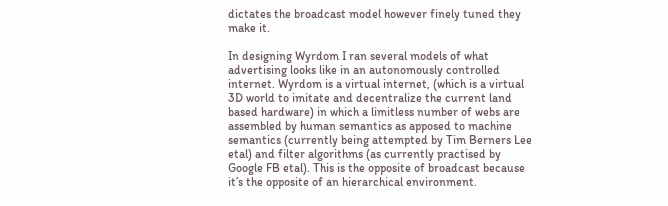dictates the broadcast model however finely tuned they make it.

In designing Wyrdom I ran several models of what advertising looks like in an autonomously controlled internet. Wyrdom is a virtual internet, (which is a virtual 3D world to imitate and decentralize the current land based hardware) in which a limitless number of webs are assembled by human semantics as apposed to machine semantics (currently being attempted by Tim Berners Lee etal) and filter algorithms (as currently practised by Google FB etal). This is the opposite of broadcast because it’s the opposite of an hierarchical environment.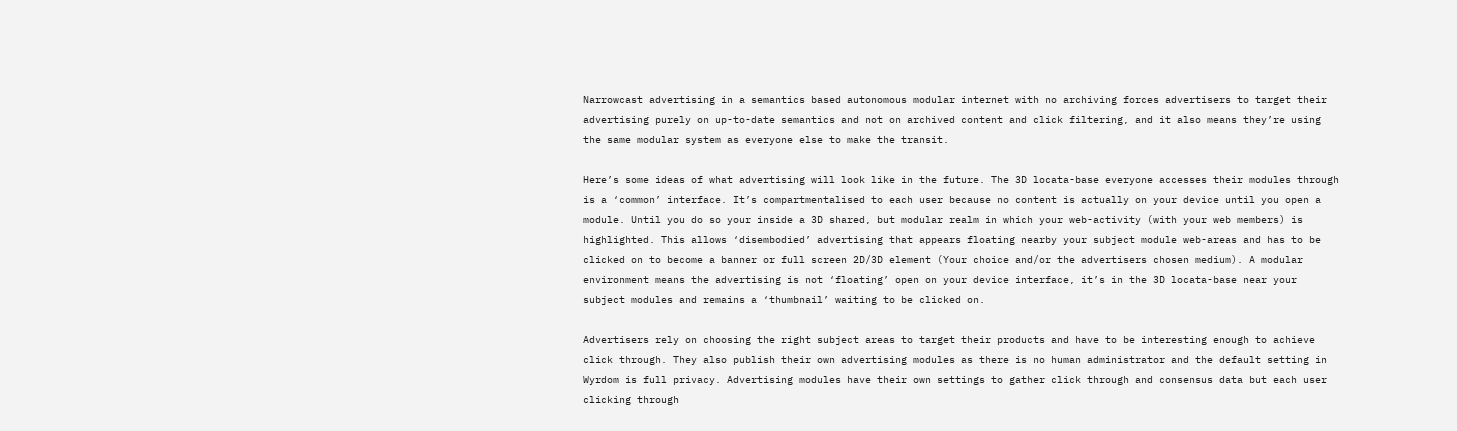Narrowcast advertising in a semantics based autonomous modular internet with no archiving forces advertisers to target their advertising purely on up-to-date semantics and not on archived content and click filtering, and it also means they’re using the same modular system as everyone else to make the transit.

Here’s some ideas of what advertising will look like in the future. The 3D locata-base everyone accesses their modules through is a ‘common’ interface. It’s compartmentalised to each user because no content is actually on your device until you open a module. Until you do so your inside a 3D shared, but modular realm in which your web-activity (with your web members) is highlighted. This allows ‘disembodied’ advertising that appears floating nearby your subject module web-areas and has to be clicked on to become a banner or full screen 2D/3D element (Your choice and/or the advertisers chosen medium). A modular environment means the advertising is not ‘floating’ open on your device interface, it’s in the 3D locata-base near your subject modules and remains a ‘thumbnail’ waiting to be clicked on.

Advertisers rely on choosing the right subject areas to target their products and have to be interesting enough to achieve click through. They also publish their own advertising modules as there is no human administrator and the default setting in Wyrdom is full privacy. Advertising modules have their own settings to gather click through and consensus data but each user clicking through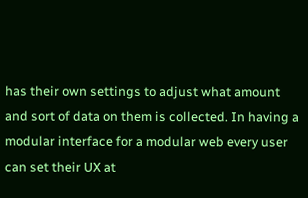has their own settings to adjust what amount and sort of data on them is collected. In having a modular interface for a modular web every user can set their UX at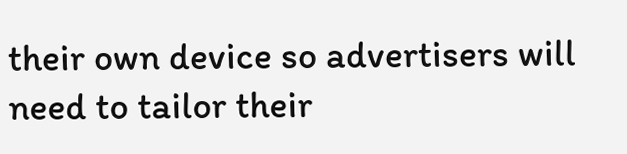their own device so advertisers will need to tailor their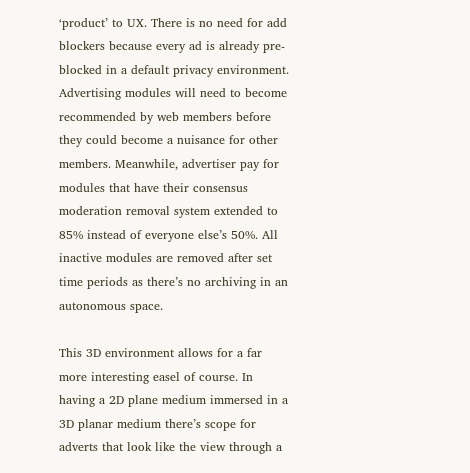‘product’ to UX. There is no need for add blockers because every ad is already pre-blocked in a default privacy environment. Advertising modules will need to become recommended by web members before they could become a nuisance for other members. Meanwhile, advertiser pay for modules that have their consensus moderation removal system extended to 85% instead of everyone else’s 50%. All inactive modules are removed after set time periods as there’s no archiving in an autonomous space.

This 3D environment allows for a far more interesting easel of course. In having a 2D plane medium immersed in a 3D planar medium there’s scope for adverts that look like the view through a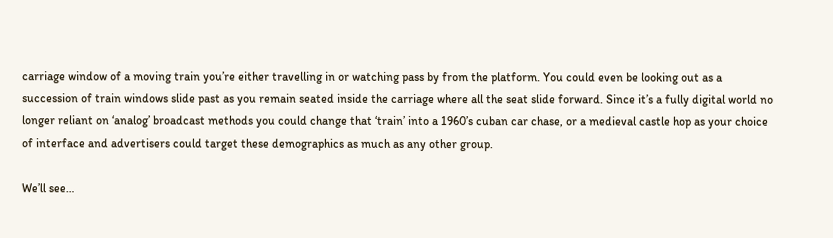carriage window of a moving train you’re either travelling in or watching pass by from the platform. You could even be looking out as a succession of train windows slide past as you remain seated inside the carriage where all the seat slide forward. Since it’s a fully digital world no longer reliant on ‘analog’ broadcast methods you could change that ‘train’ into a 1960’s cuban car chase, or a medieval castle hop as your choice of interface and advertisers could target these demographics as much as any other group.

We’ll see…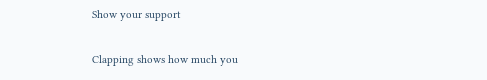Show your support

Clapping shows how much you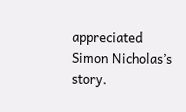appreciated Simon Nicholas’s story.